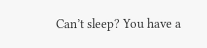Can’t sleep? You have a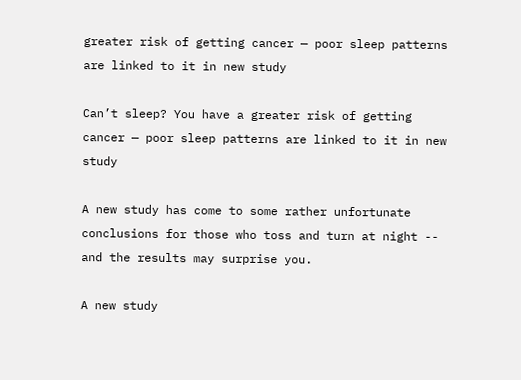greater risk of getting cancer — poor sleep patterns are linked to it in new study

Can’t sleep? You have a greater risk of getting cancer — poor sleep patterns are linked to it in new study

A new study has come to some rather unfortunate conclusions for those who toss and turn at night -- and the results may surprise you.

A new study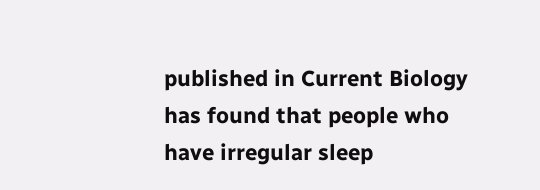published in Current Biology has found that people who have irregular sleep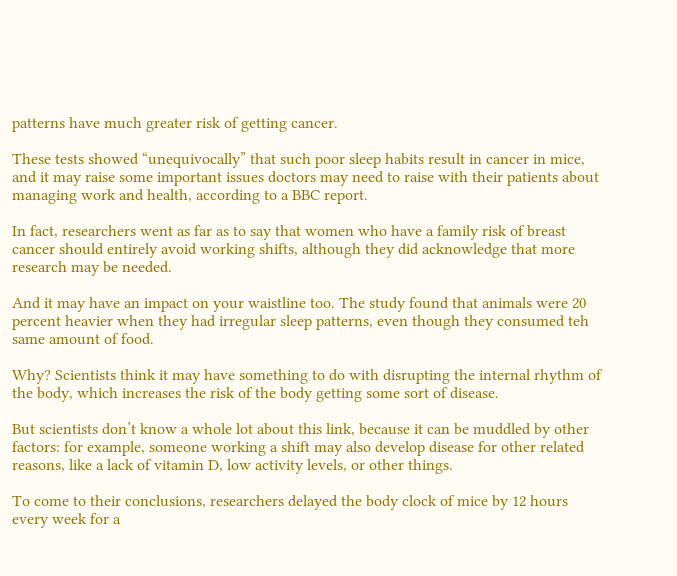patterns have much greater risk of getting cancer.

These tests showed “unequivocally” that such poor sleep habits result in cancer in mice, and it may raise some important issues doctors may need to raise with their patients about managing work and health, according to a BBC report.

In fact, researchers went as far as to say that women who have a family risk of breast cancer should entirely avoid working shifts, although they did acknowledge that more research may be needed.

And it may have an impact on your waistline too. The study found that animals were 20 percent heavier when they had irregular sleep patterns, even though they consumed teh same amount of food.

Why? Scientists think it may have something to do with disrupting the internal rhythm of the body, which increases the risk of the body getting some sort of disease.

But scientists don’t know a whole lot about this link, because it can be muddled by other factors: for example, someone working a shift may also develop disease for other related reasons, like a lack of vitamin D, low activity levels, or other things.

To come to their conclusions, researchers delayed the body clock of mice by 12 hours every week for a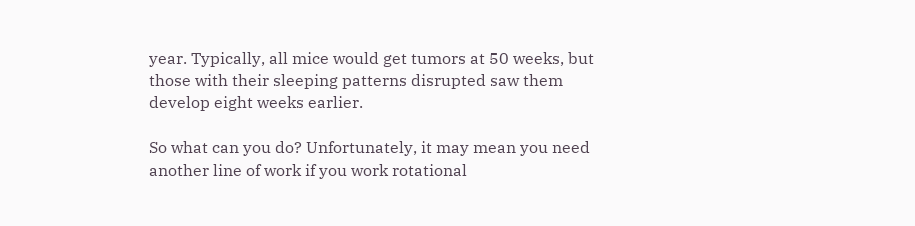year. Typically, all mice would get tumors at 50 weeks, but those with their sleeping patterns disrupted saw them develop eight weeks earlier.

So what can you do? Unfortunately, it may mean you need another line of work if you work rotational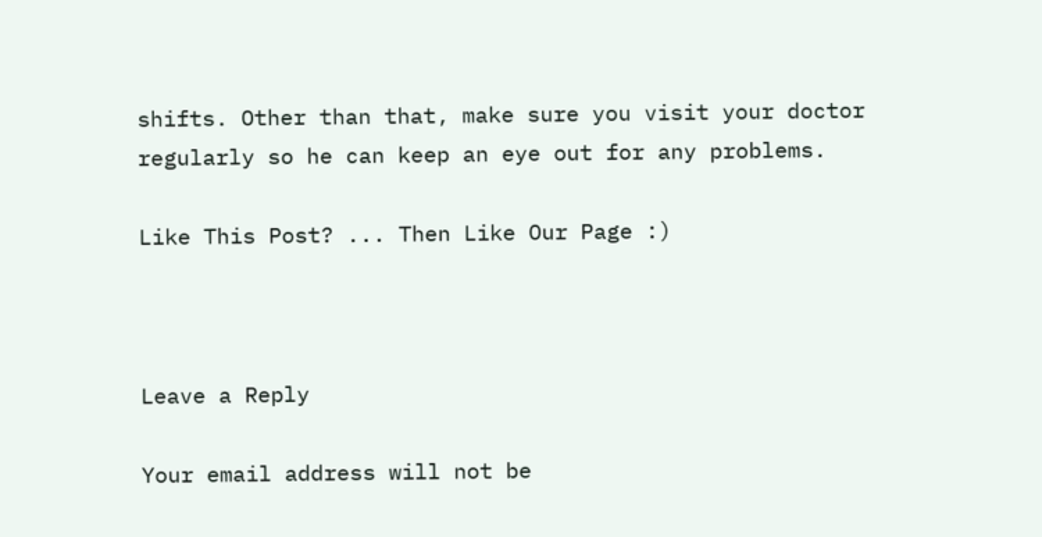shifts. Other than that, make sure you visit your doctor regularly so he can keep an eye out for any problems.

Like This Post? ... Then Like Our Page :)



Leave a Reply

Your email address will not be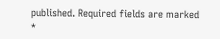published. Required fields are marked *